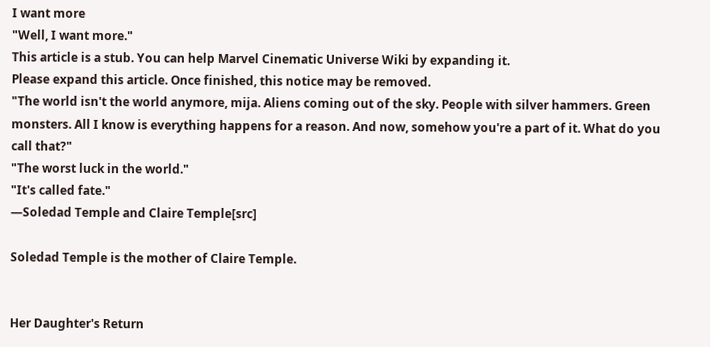I want more
"Well, I want more."
This article is a stub. You can help Marvel Cinematic Universe Wiki by expanding it.
Please expand this article. Once finished, this notice may be removed.
"The world isn't the world anymore, mija. Aliens coming out of the sky. People with silver hammers. Green monsters. All I know is everything happens for a reason. And now, somehow you're a part of it. What do you call that?"
"The worst luck in the world."
"It's called fate."
―Soledad Temple and Claire Temple[src]

Soledad Temple is the mother of Claire Temple.


Her Daughter's Return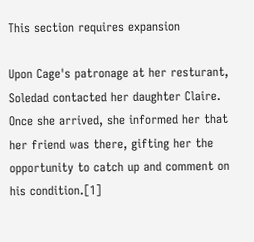This section requires expansion

Upon Cage's patronage at her resturant, Soledad contacted her daughter Claire. Once she arrived, she informed her that her friend was there, gifting her the opportunity to catch up and comment on his condition.[1]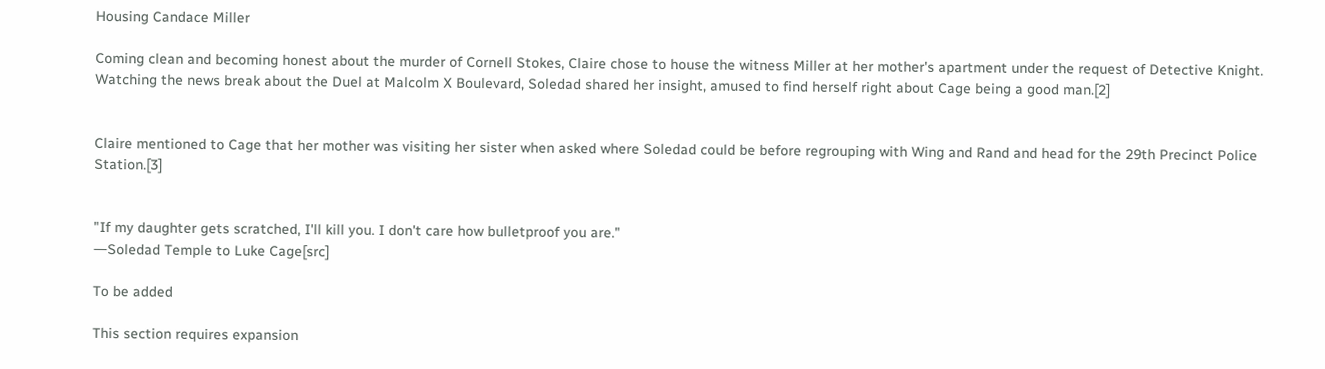Housing Candace Miller

Coming clean and becoming honest about the murder of Cornell Stokes, Claire chose to house the witness Miller at her mother's apartment under the request of Detective Knight. Watching the news break about the Duel at Malcolm X Boulevard, Soledad shared her insight, amused to find herself right about Cage being a good man.[2]


Claire mentioned to Cage that her mother was visiting her sister when asked where Soledad could be before regrouping with Wing and Rand and head for the 29th Precinct Police Station.[3]


"If my daughter gets scratched, I'll kill you. I don't care how bulletproof you are."
―Soledad Temple to Luke Cage[src]

To be added

This section requires expansion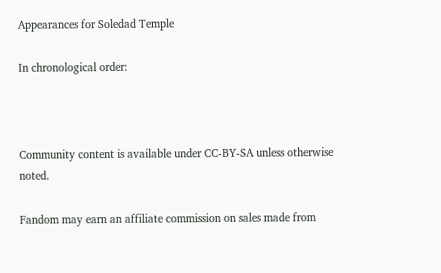Appearances for Soledad Temple

In chronological order:



Community content is available under CC-BY-SA unless otherwise noted.

Fandom may earn an affiliate commission on sales made from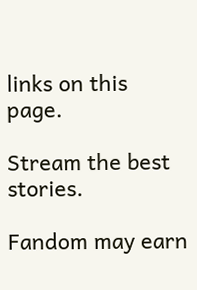links on this page.

Stream the best stories.

Fandom may earn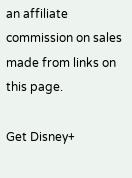an affiliate commission on sales made from links on this page.

Get Disney+